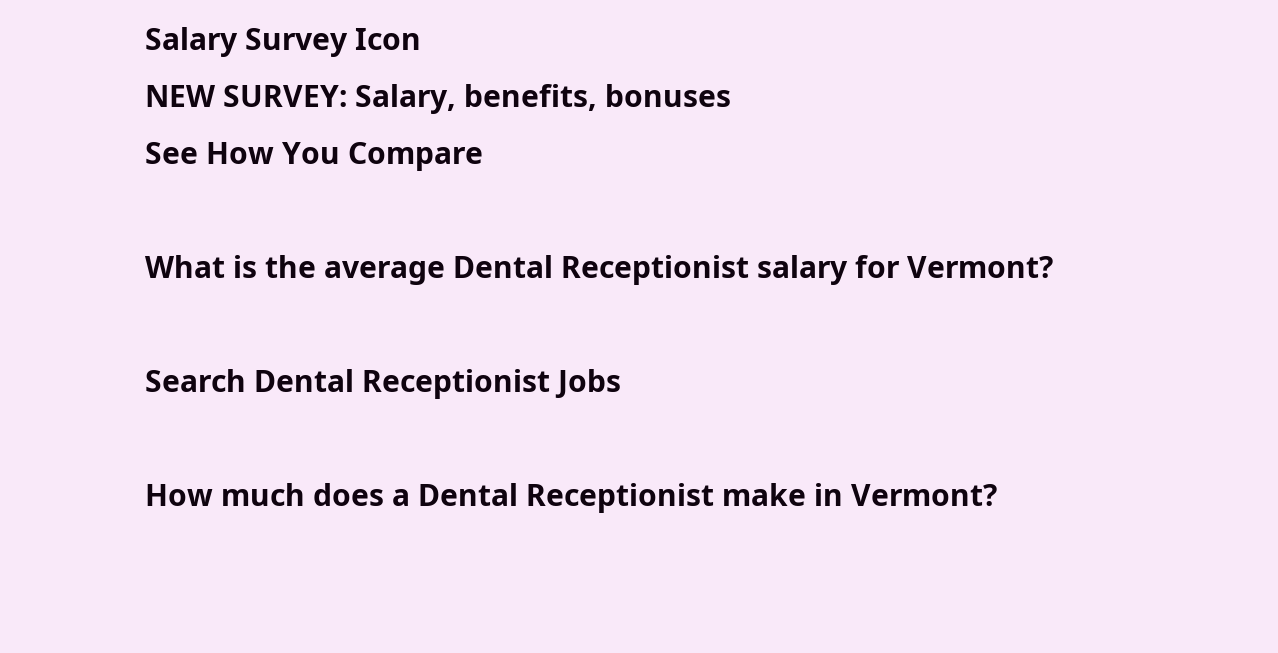Salary Survey Icon
NEW SURVEY: Salary, benefits, bonuses
See How You Compare

What is the average Dental Receptionist salary for Vermont?

Search Dental Receptionist Jobs

How much does a Dental Receptionist make in Vermont?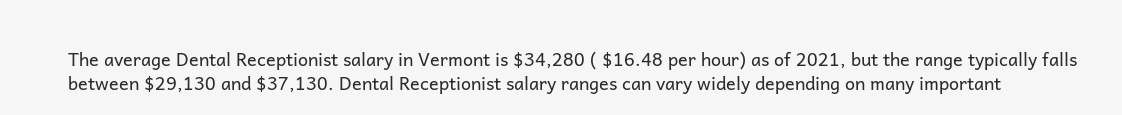The average Dental Receptionist salary in Vermont is $34,280 ( $16.48 per hour) as of 2021, but the range typically falls between $29,130 and $37,130. Dental Receptionist salary ranges can vary widely depending on many important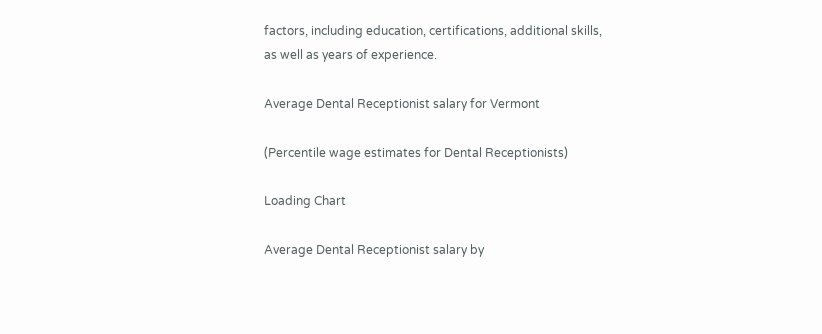factors, including education, certifications, additional skills, as well as years of experience.

Average Dental Receptionist salary for Vermont

(Percentile wage estimates for Dental Receptionists)

Loading Chart

Average Dental Receptionist salary by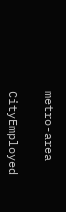metro-area

CityEmployed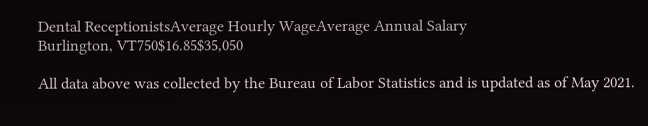Dental ReceptionistsAverage Hourly WageAverage Annual Salary
Burlington, VT750$16.85$35,050

All data above was collected by the Bureau of Labor Statistics and is updated as of May 2021.